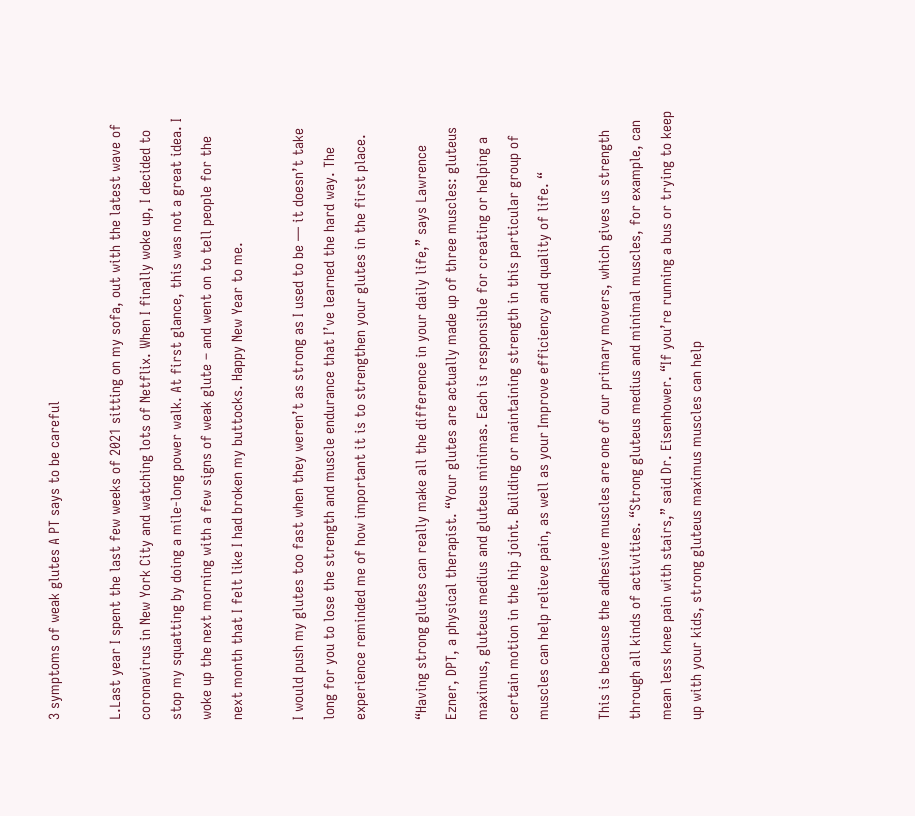3 symptoms of weak glutes A PT says to be careful

L.Last year I spent the last few weeks of 2021 sitting on my sofa, out with the latest wave of coronavirus in New York City and watching lots of Netflix. When I finally woke up, I decided to stop my squatting by doing a mile-long power walk. At first glance, this was not a great idea. I woke up the next morning with a few signs of weak glute – and went on to tell people for the next month that I felt like I had broken my buttocks. Happy New Year to me.

I would push my glutes too fast when they weren’t as strong as I used to be — it doesn’t take long for you to lose the strength and muscle endurance that I’ve learned the hard way. The experience reminded me of how important it is to strengthen your glutes in the first place.

“Having strong glutes can really make all the difference in your daily life,” says Lawrence Ezner, DPT, a physical therapist. “Your glutes are actually made up of three muscles: gluteus maximus, gluteus medius and gluteus minimas. Each is responsible for creating or helping a certain motion in the hip joint. Building or maintaining strength in this particular group of muscles can help relieve pain, as well as your Improve efficiency and quality of life. “

This is because the adhesive muscles are one of our primary movers, which gives us strength through all kinds of activities. “Strong gluteus medius and minimal muscles, for example, can mean less knee pain with stairs,” said Dr. Eisenhower. “If you’re running a bus or trying to keep up with your kids, strong gluteus maximus muscles can help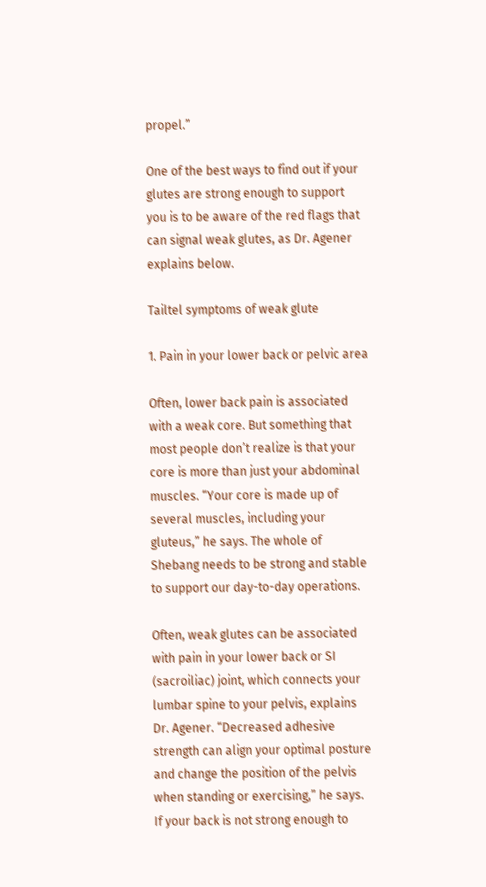propel.”

One of the best ways to find out if your glutes are strong enough to support you is to be aware of the red flags that can signal weak glutes, as Dr. Agener explains below.

Tailtel symptoms of weak glute

1. Pain in your lower back or pelvic area

Often, lower back pain is associated with a weak core. But something that most people don’t realize is that your core is more than just your abdominal muscles. “Your core is made up of several muscles, including your gluteus,” he says. The whole of Shebang needs to be strong and stable to support our day-to-day operations.

Often, weak glutes can be associated with pain in your lower back or SI (sacroiliac) joint, which connects your lumbar spine to your pelvis, explains Dr. Agener. “Decreased adhesive strength can align your optimal posture and change the position of the pelvis when standing or exercising,” he says. If your back is not strong enough to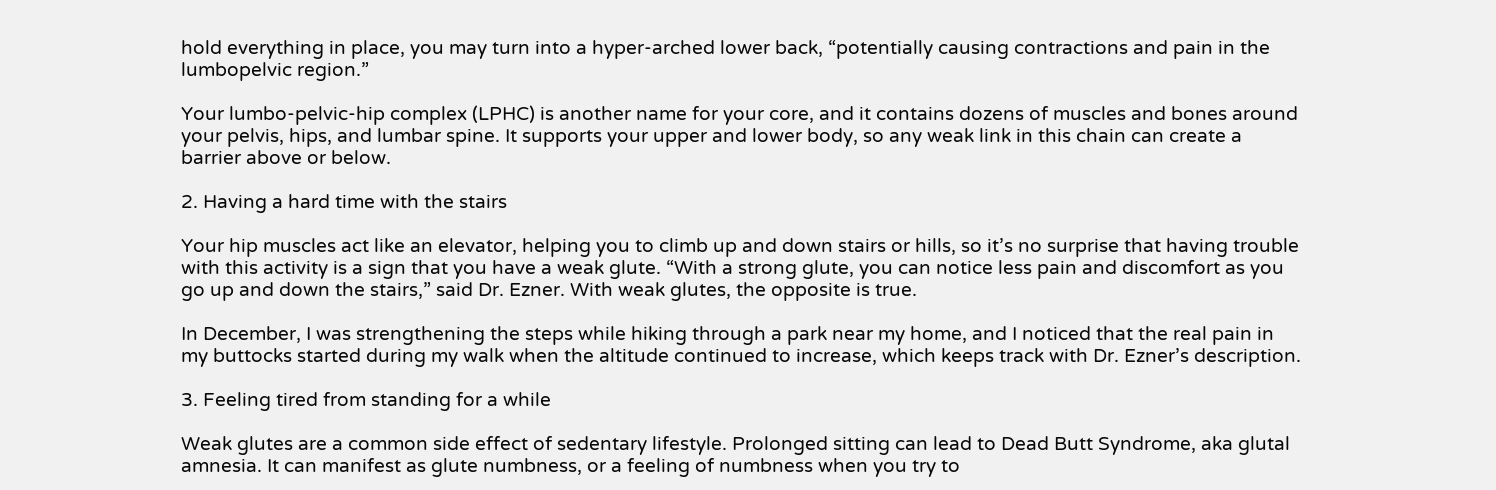hold everything in place, you may turn into a hyper-arched lower back, “potentially causing contractions and pain in the lumbopelvic region.”

Your lumbo-pelvic-hip complex (LPHC) is another name for your core, and it contains dozens of muscles and bones around your pelvis, hips, and lumbar spine. It supports your upper and lower body, so any weak link in this chain can create a barrier above or below.

2. Having a hard time with the stairs

Your hip muscles act like an elevator, helping you to climb up and down stairs or hills, so it’s no surprise that having trouble with this activity is a sign that you have a weak glute. “With a strong glute, you can notice less pain and discomfort as you go up and down the stairs,” said Dr. Ezner. With weak glutes, the opposite is true.

In December, I was strengthening the steps while hiking through a park near my home, and I noticed that the real pain in my buttocks started during my walk when the altitude continued to increase, which keeps track with Dr. Ezner’s description.

3. Feeling tired from standing for a while

Weak glutes are a common side effect of sedentary lifestyle. Prolonged sitting can lead to Dead Butt Syndrome, aka glutal amnesia. It can manifest as glute numbness, or a feeling of numbness when you try to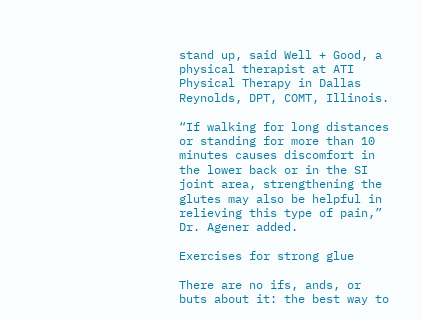stand up, said Well + Good, a physical therapist at ATI Physical Therapy in Dallas Reynolds, DPT, COMT, Illinois.

“If walking for long distances or standing for more than 10 minutes causes discomfort in the lower back or in the SI joint area, strengthening the glutes may also be helpful in relieving this type of pain,” Dr. Agener added.

Exercises for strong glue

There are no ifs, ands, or buts about it: the best way to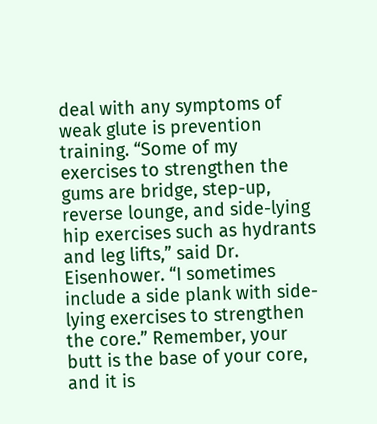deal with any symptoms of weak glute is prevention training. “Some of my exercises to strengthen the gums are bridge, step-up, reverse lounge, and side-lying hip exercises such as hydrants and leg lifts,” said Dr. Eisenhower. “I sometimes include a side plank with side-lying exercises to strengthen the core.” Remember, your butt is the base of your core, and it is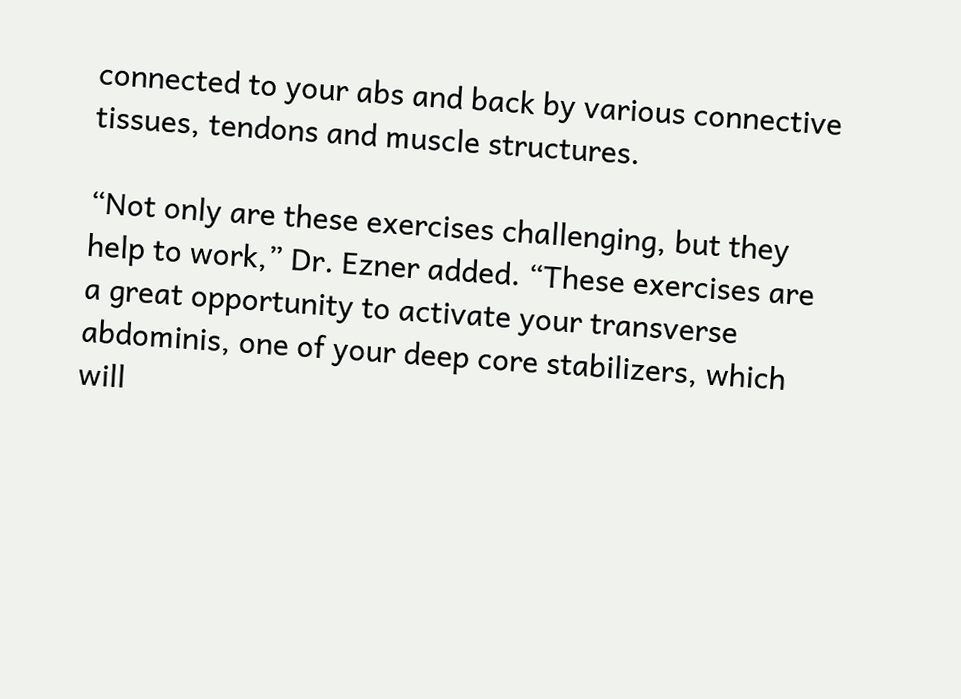connected to your abs and back by various connective tissues, tendons and muscle structures.

“Not only are these exercises challenging, but they help to work,” Dr. Ezner added. “These exercises are a great opportunity to activate your transverse abdominis, one of your deep core stabilizers, which will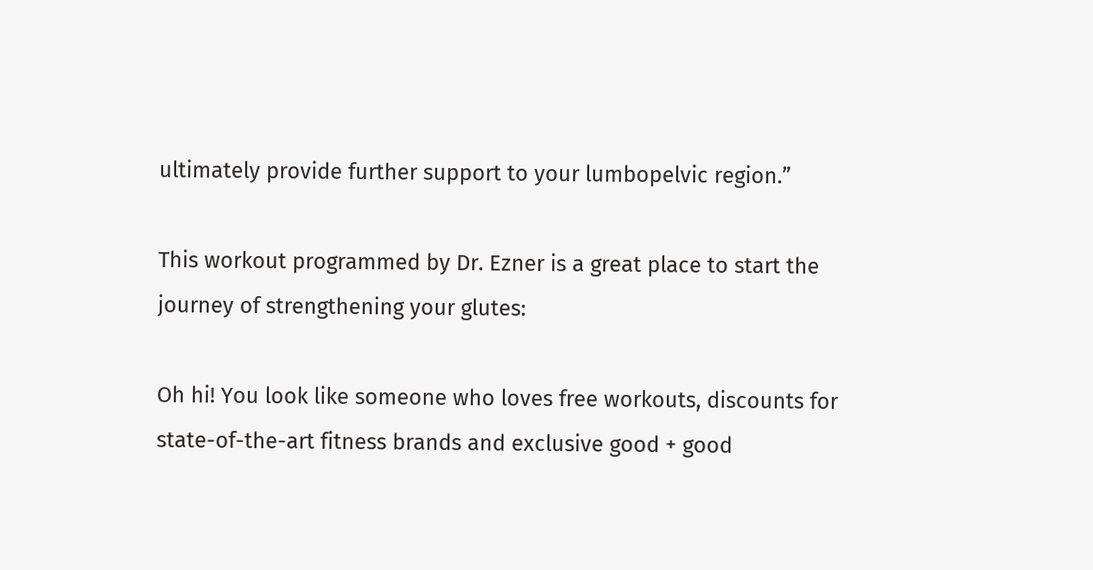ultimately provide further support to your lumbopelvic region.”

This workout programmed by Dr. Ezner is a great place to start the journey of strengthening your glutes:

Oh hi! You look like someone who loves free workouts, discounts for state-of-the-art fitness brands and exclusive good + good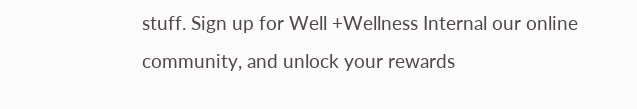stuff. Sign up for Well +Wellness Internal our online community, and unlock your rewards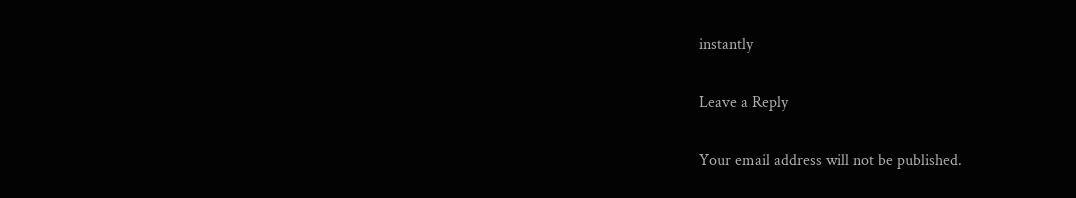instantly

Leave a Reply

Your email address will not be published.